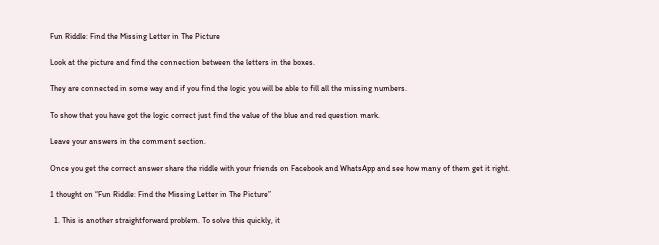Fun Riddle: Find the Missing Letter in The Picture

Look at the picture and find the connection between the letters in the boxes.

They are connected in some way and if you find the logic you will be able to fill all the missing numbers.

To show that you have got the logic correct just find the value of the blue and red question mark.

Leave your answers in the comment section.

Once you get the correct answer share the riddle with your friends on Facebook and WhatsApp and see how many of them get it right.

1 thought on “Fun Riddle: Find the Missing Letter in The Picture”

  1. This is another straightforward problem. To solve this quickly, it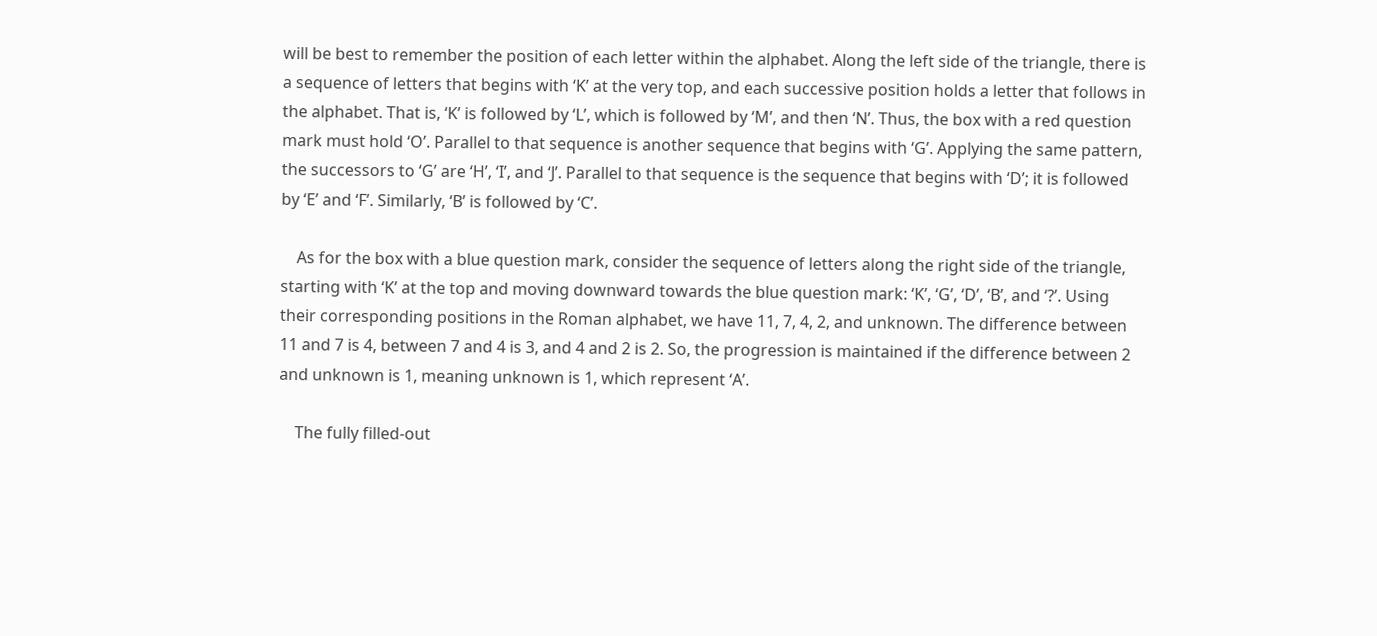will be best to remember the position of each letter within the alphabet. Along the left side of the triangle, there is a sequence of letters that begins with ‘K’ at the very top, and each successive position holds a letter that follows in the alphabet. That is, ‘K’ is followed by ‘L’, which is followed by ‘M’, and then ‘N’. Thus, the box with a red question mark must hold ‘O’. Parallel to that sequence is another sequence that begins with ‘G’. Applying the same pattern, the successors to ‘G’ are ‘H’, ‘I’, and ‘J’. Parallel to that sequence is the sequence that begins with ‘D’; it is followed by ‘E’ and ‘F’. Similarly, ‘B’ is followed by ‘C’.

    As for the box with a blue question mark, consider the sequence of letters along the right side of the triangle, starting with ‘K’ at the top and moving downward towards the blue question mark: ‘K’, ‘G’, ‘D’, ‘B’, and ‘?’. Using their corresponding positions in the Roman alphabet, we have 11, 7, 4, 2, and unknown. The difference between 11 and 7 is 4, between 7 and 4 is 3, and 4 and 2 is 2. So, the progression is maintained if the difference between 2 and unknown is 1, meaning unknown is 1, which represent ‘A’.

    The fully filled-out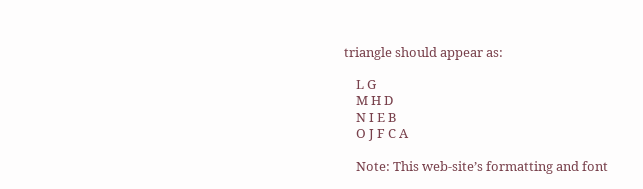triangle should appear as:

    L G
    M H D
    N I E B
    O J F C A

    Note: This web-site’s formatting and font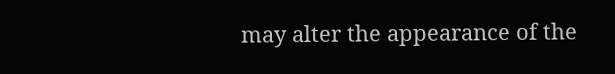may alter the appearance of the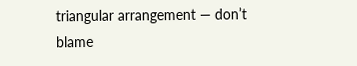triangular arrangement — don’t blame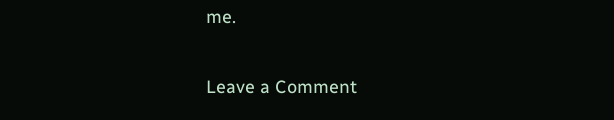me.


Leave a Comment